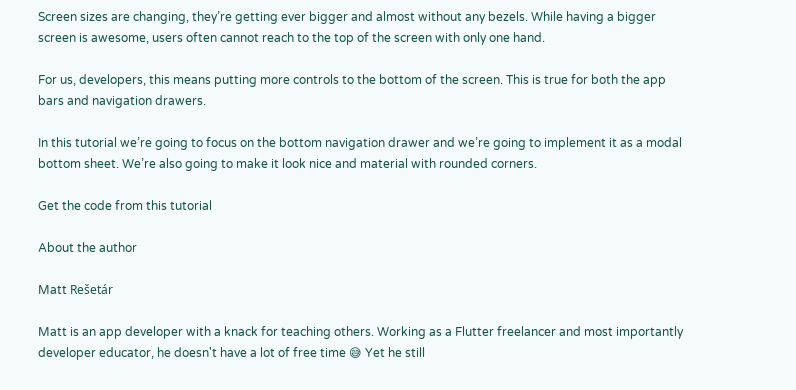Screen sizes are changing, they’re getting ever bigger and almost without any bezels. While having a bigger screen is awesome, users often cannot reach to the top of the screen with only one hand.

For us, developers, this means putting more controls to the bottom of the screen. This is true for both the app bars and navigation drawers.

In this tutorial we’re going to focus on the bottom navigation drawer and we’re going to implement it as a modal bottom sheet. We’re also going to make it look nice and material with rounded corners.

Get the code from this tutorial

About the author

Matt Rešetár

Matt is an app developer with a knack for teaching others. Working as a Flutter freelancer and most importantly developer educator, he doesn't have a lot of free time 😅 Yet he still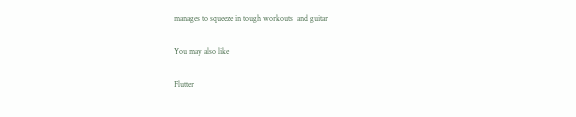manages to squeeze in tough workouts  and guitar

You may also like

Flutter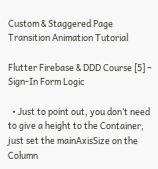Custom & Staggered Page Transition Animation Tutorial

Flutter Firebase & DDD Course [5] – Sign-In Form Logic

  • Just to point out, you don’t need to give a height to the Container, just set the mainAxisSize on the Column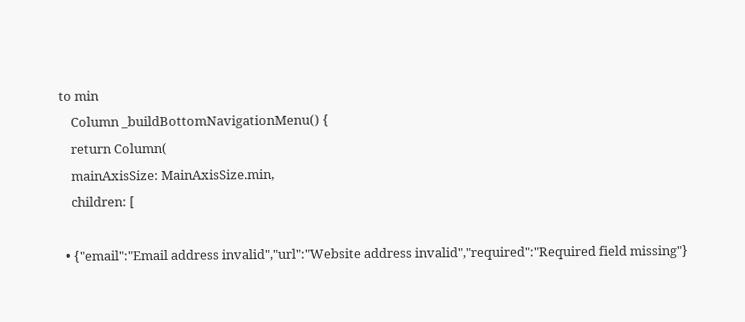to min
    Column _buildBottomNavigationMenu() {
    return Column(
    mainAxisSize: MainAxisSize.min,
    children: [

  • {"email":"Email address invalid","url":"Website address invalid","required":"Required field missing"}